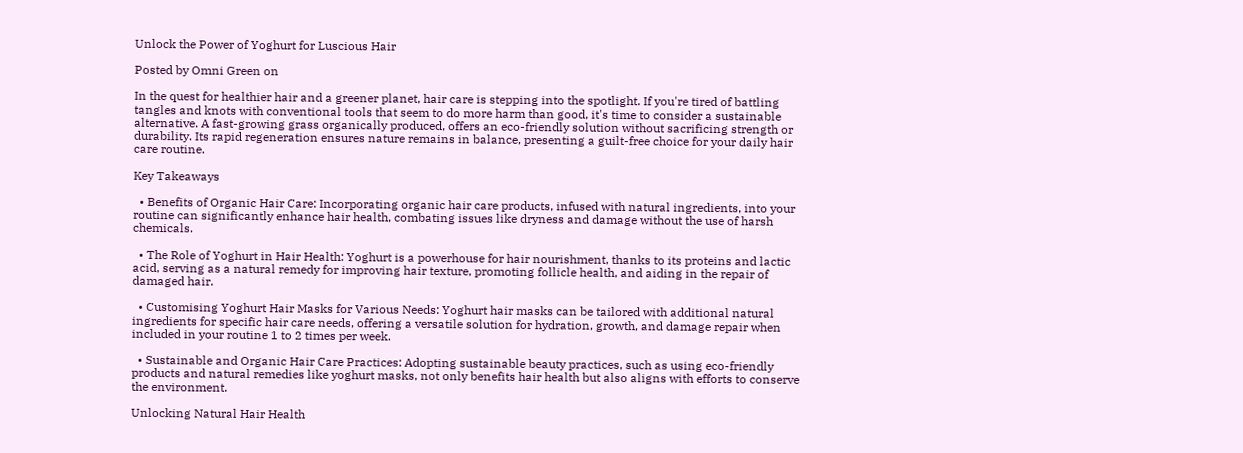Unlock the Power of Yoghurt for Luscious Hair

Posted by Omni Green on

In the quest for healthier hair and a greener planet, hair care is stepping into the spotlight. If you're tired of battling tangles and knots with conventional tools that seem to do more harm than good, it's time to consider a sustainable alternative. A fast-growing grass organically produced, offers an eco-friendly solution without sacrificing strength or durability. Its rapid regeneration ensures nature remains in balance, presenting a guilt-free choice for your daily hair care routine.

Key Takeaways

  • Benefits of Organic Hair Care: Incorporating organic hair care products, infused with natural ingredients, into your routine can significantly enhance hair health, combating issues like dryness and damage without the use of harsh chemicals.

  • The Role of Yoghurt in Hair Health: Yoghurt is a powerhouse for hair nourishment, thanks to its proteins and lactic acid, serving as a natural remedy for improving hair texture, promoting follicle health, and aiding in the repair of damaged hair.

  • Customising Yoghurt Hair Masks for Various Needs: Yoghurt hair masks can be tailored with additional natural ingredients for specific hair care needs, offering a versatile solution for hydration, growth, and damage repair when included in your routine 1 to 2 times per week.

  • Sustainable and Organic Hair Care Practices: Adopting sustainable beauty practices, such as using eco-friendly products and natural remedies like yoghurt masks, not only benefits hair health but also aligns with efforts to conserve the environment.

Unlocking Natural Hair Health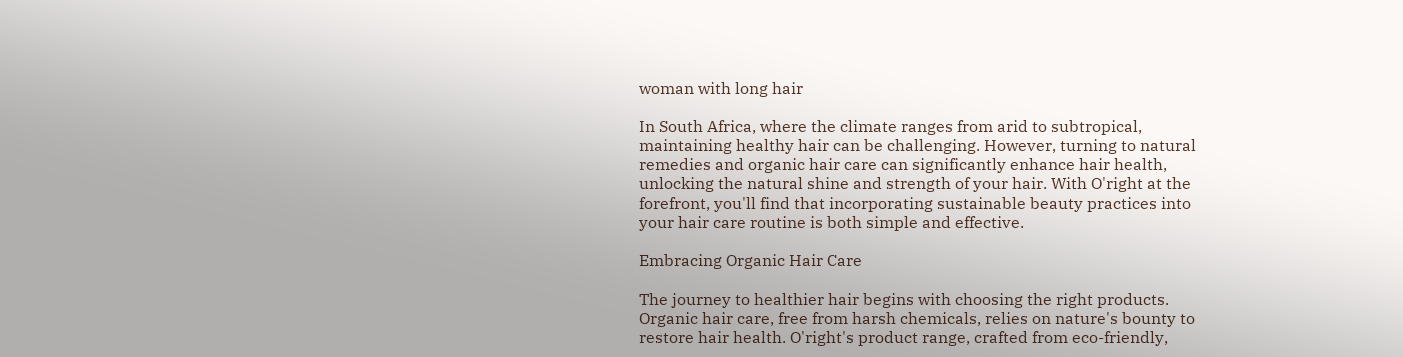woman with long hair

In South Africa, where the climate ranges from arid to subtropical, maintaining healthy hair can be challenging. However, turning to natural remedies and organic hair care can significantly enhance hair health, unlocking the natural shine and strength of your hair. With O'right at the forefront, you'll find that incorporating sustainable beauty practices into your hair care routine is both simple and effective.

Embracing Organic Hair Care

The journey to healthier hair begins with choosing the right products. Organic hair care, free from harsh chemicals, relies on nature's bounty to restore hair health. O'right's product range, crafted from eco-friendly,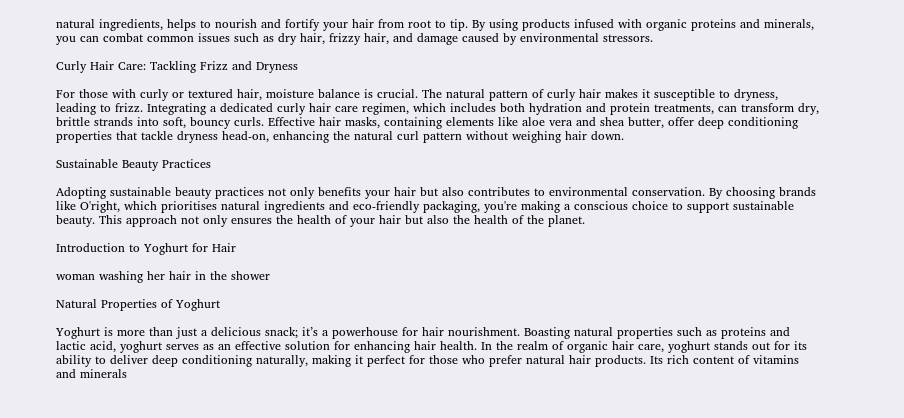natural ingredients, helps to nourish and fortify your hair from root to tip. By using products infused with organic proteins and minerals, you can combat common issues such as dry hair, frizzy hair, and damage caused by environmental stressors.

Curly Hair Care: Tackling Frizz and Dryness

For those with curly or textured hair, moisture balance is crucial. The natural pattern of curly hair makes it susceptible to dryness, leading to frizz. Integrating a dedicated curly hair care regimen, which includes both hydration and protein treatments, can transform dry, brittle strands into soft, bouncy curls. Effective hair masks, containing elements like aloe vera and shea butter, offer deep conditioning properties that tackle dryness head-on, enhancing the natural curl pattern without weighing hair down.

Sustainable Beauty Practices

Adopting sustainable beauty practices not only benefits your hair but also contributes to environmental conservation. By choosing brands like O'right, which prioritises natural ingredients and eco-friendly packaging, you're making a conscious choice to support sustainable beauty. This approach not only ensures the health of your hair but also the health of the planet.

Introduction to Yoghurt for Hair

woman washing her hair in the shower

Natural Properties of Yoghurt

Yoghurt is more than just a delicious snack; it’s a powerhouse for hair nourishment. Boasting natural properties such as proteins and lactic acid, yoghurt serves as an effective solution for enhancing hair health. In the realm of organic hair care, yoghurt stands out for its ability to deliver deep conditioning naturally, making it perfect for those who prefer natural hair products. Its rich content of vitamins and minerals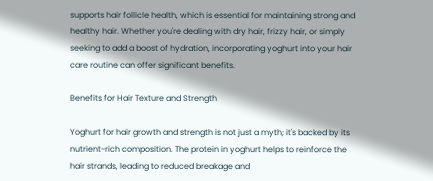supports hair follicle health, which is essential for maintaining strong and healthy hair. Whether you're dealing with dry hair, frizzy hair, or simply seeking to add a boost of hydration, incorporating yoghurt into your hair care routine can offer significant benefits.

Benefits for Hair Texture and Strength

Yoghurt for hair growth and strength is not just a myth; it's backed by its nutrient-rich composition. The protein in yoghurt helps to reinforce the hair strands, leading to reduced breakage and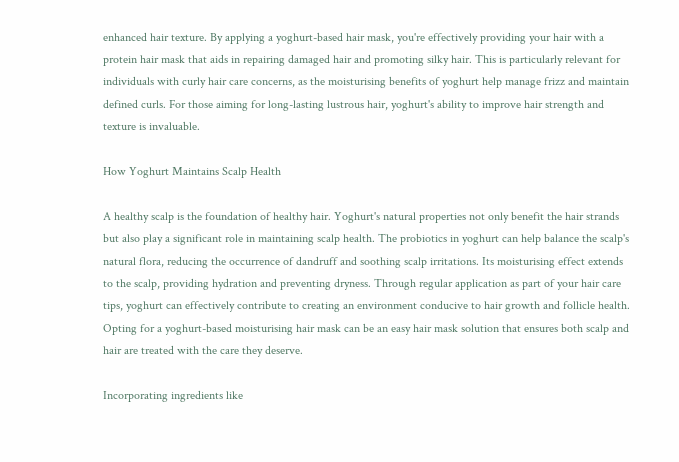enhanced hair texture. By applying a yoghurt-based hair mask, you're effectively providing your hair with a protein hair mask that aids in repairing damaged hair and promoting silky hair. This is particularly relevant for individuals with curly hair care concerns, as the moisturising benefits of yoghurt help manage frizz and maintain defined curls. For those aiming for long-lasting lustrous hair, yoghurt's ability to improve hair strength and texture is invaluable.

How Yoghurt Maintains Scalp Health

A healthy scalp is the foundation of healthy hair. Yoghurt's natural properties not only benefit the hair strands but also play a significant role in maintaining scalp health. The probiotics in yoghurt can help balance the scalp's natural flora, reducing the occurrence of dandruff and soothing scalp irritations. Its moisturising effect extends to the scalp, providing hydration and preventing dryness. Through regular application as part of your hair care tips, yoghurt can effectively contribute to creating an environment conducive to hair growth and follicle health. Opting for a yoghurt-based moisturising hair mask can be an easy hair mask solution that ensures both scalp and hair are treated with the care they deserve.

Incorporating ingredients like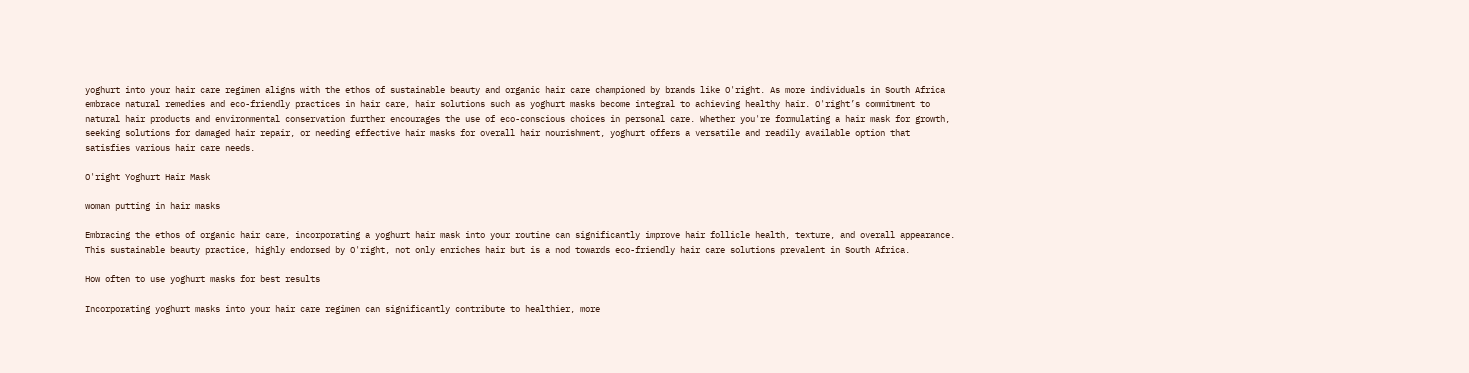yoghurt into your hair care regimen aligns with the ethos of sustainable beauty and organic hair care championed by brands like O'right. As more individuals in South Africa embrace natural remedies and eco-friendly practices in hair care, hair solutions such as yoghurt masks become integral to achieving healthy hair. O'right’s commitment to natural hair products and environmental conservation further encourages the use of eco-conscious choices in personal care. Whether you're formulating a hair mask for growth, seeking solutions for damaged hair repair, or needing effective hair masks for overall hair nourishment, yoghurt offers a versatile and readily available option that satisfies various hair care needs.

O'right Yoghurt Hair Mask

woman putting in hair masks

Embracing the ethos of organic hair care, incorporating a yoghurt hair mask into your routine can significantly improve hair follicle health, texture, and overall appearance. This sustainable beauty practice, highly endorsed by O'right, not only enriches hair but is a nod towards eco-friendly hair care solutions prevalent in South Africa.

How often to use yoghurt masks for best results

Incorporating yoghurt masks into your hair care regimen can significantly contribute to healthier, more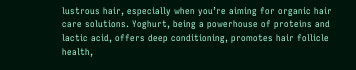lustrous hair, especially when you’re aiming for organic hair care solutions. Yoghurt, being a powerhouse of proteins and lactic acid, offers deep conditioning, promotes hair follicle health,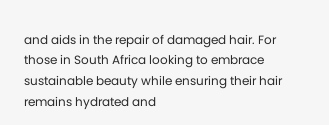and aids in the repair of damaged hair. For those in South Africa looking to embrace sustainable beauty while ensuring their hair remains hydrated and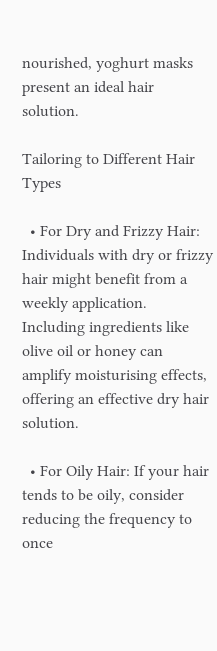nourished, yoghurt masks present an ideal hair solution.

Tailoring to Different Hair Types

  • For Dry and Frizzy Hair: Individuals with dry or frizzy hair might benefit from a weekly application. Including ingredients like olive oil or honey can amplify moisturising effects, offering an effective dry hair solution.

  • For Oily Hair: If your hair tends to be oily, consider reducing the frequency to once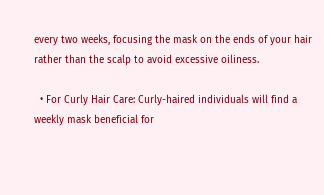every two weeks, focusing the mask on the ends of your hair rather than the scalp to avoid excessive oiliness.

  • For Curly Hair Care: Curly-haired individuals will find a weekly mask beneficial for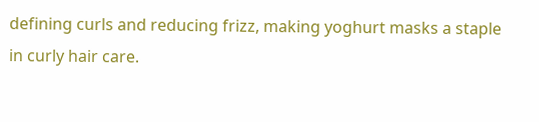defining curls and reducing frizz, making yoghurt masks a staple in curly hair care.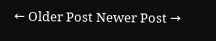← Older Post Newer Post →